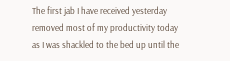The first jab I have received yesterday removed most of my productivity today as I was shackled to the bed up until the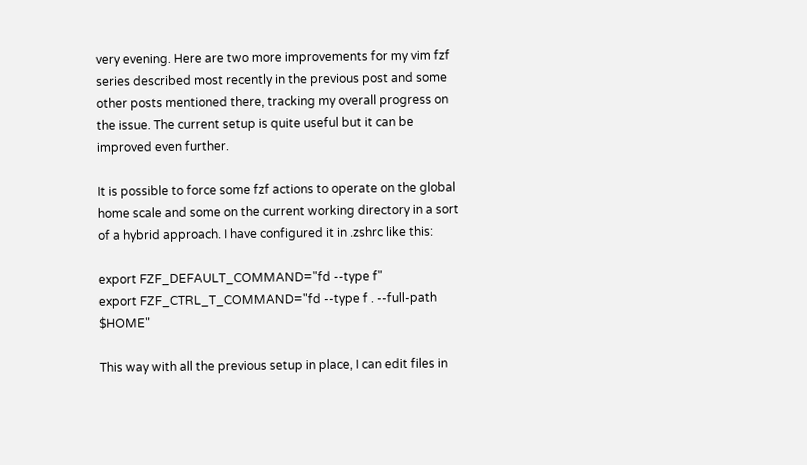very evening. Here are two more improvements for my vim fzf series described most recently in the previous post and some other posts mentioned there, tracking my overall progress on the issue. The current setup is quite useful but it can be improved even further.

It is possible to force some fzf actions to operate on the global home scale and some on the current working directory in a sort of a hybrid approach. I have configured it in .zshrc like this:

export FZF_DEFAULT_COMMAND="fd --type f"
export FZF_CTRL_T_COMMAND="fd --type f . --full-path $HOME"

This way with all the previous setup in place, I can edit files in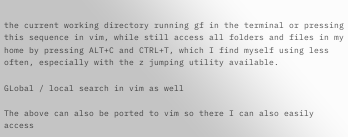the current working directory running gf in the terminal or pressing this sequence in vim, while still access all folders and files in my home by pressing ALT+C and CTRL+T, which I find myself using less often, especially with the z jumping utility available.

GLobal / local search in vim as well

The above can also be ported to vim so there I can also easily access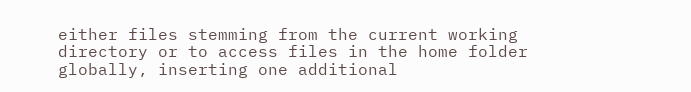either files stemming from the current working directory or to access files in the home folder globally, inserting one additional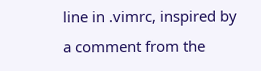line in .vimrc, inspired by a comment from the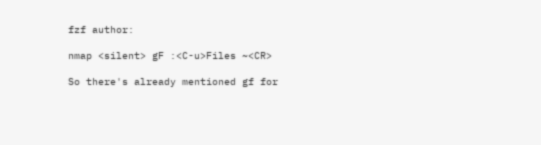fzf author:

nmap <silent> gF :<C-u>Files ~<CR>

So there's already mentioned gf for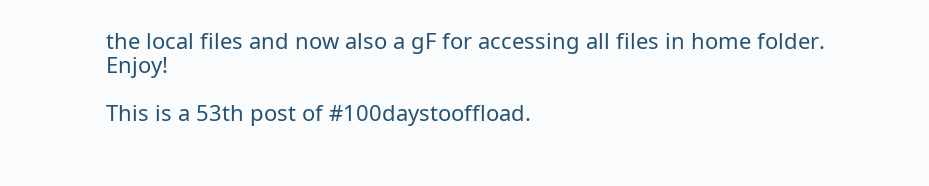the local files and now also a gF for accessing all files in home folder. Enjoy!

This is a 53th post of #100daystooffload.